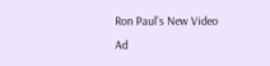Ron Paul’s New Video Ad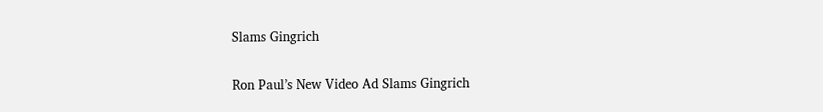Slams Gingrich

Ron Paul’s New Video Ad Slams Gingrich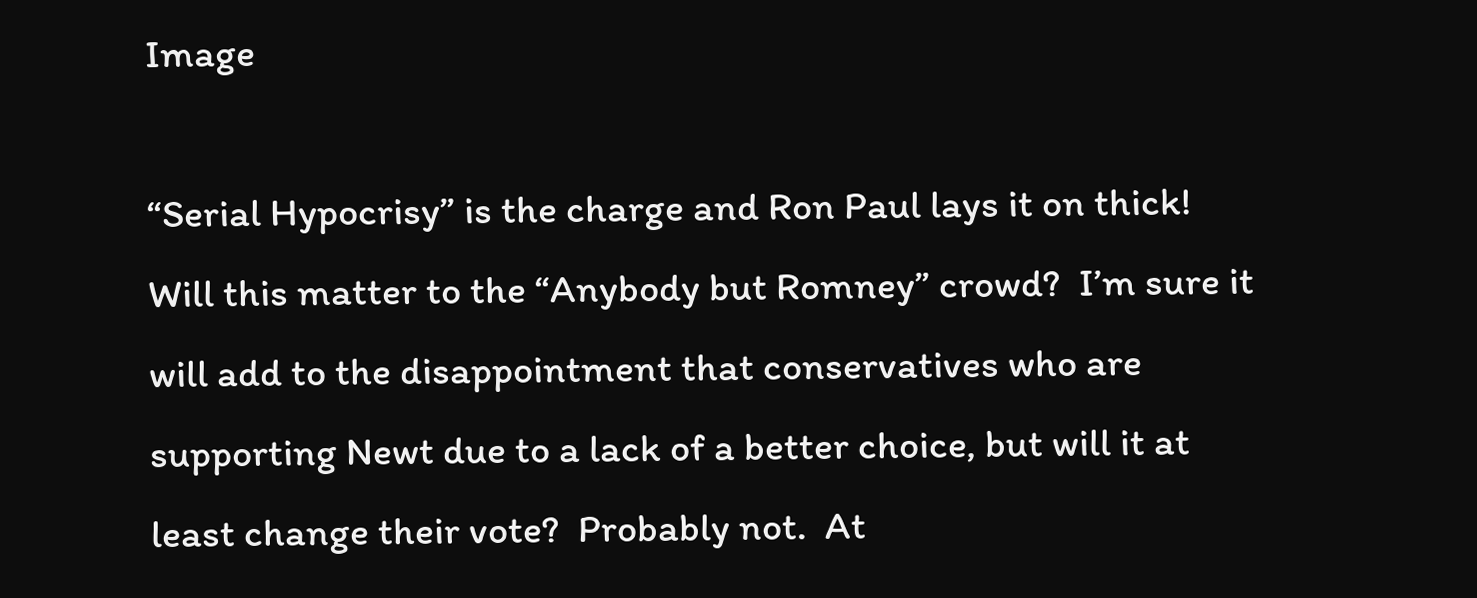Image

“Serial Hypocrisy” is the charge and Ron Paul lays it on thick!  Will this matter to the “Anybody but Romney” crowd?  I’m sure it will add to the disappointment that conservatives who are supporting Newt due to a lack of a better choice, but will it at least change their vote?  Probably not.  At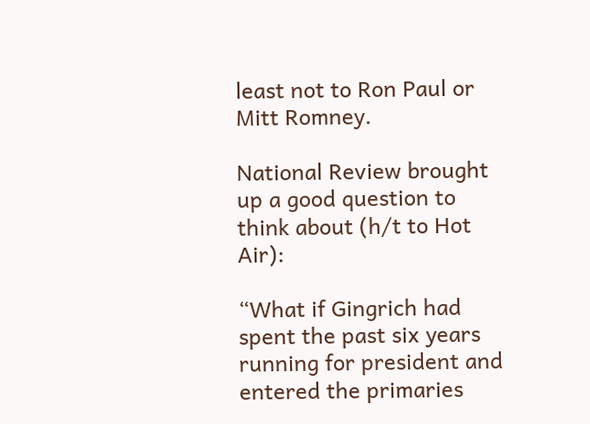least not to Ron Paul or Mitt Romney.

National Review brought up a good question to think about (h/t to Hot Air):

“What if Gingrich had spent the past six years running for president and entered the primaries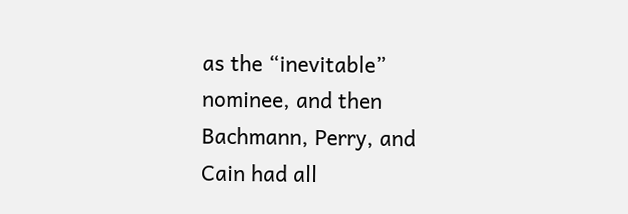as the “inevitable” nominee, and then Bachmann, Perry, and Cain had all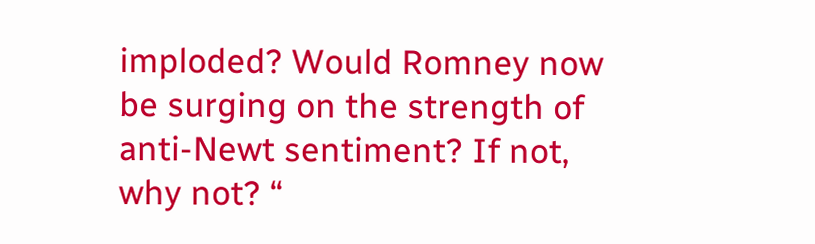imploded? Would Romney now be surging on the strength of anti-Newt sentiment? If not, why not? “